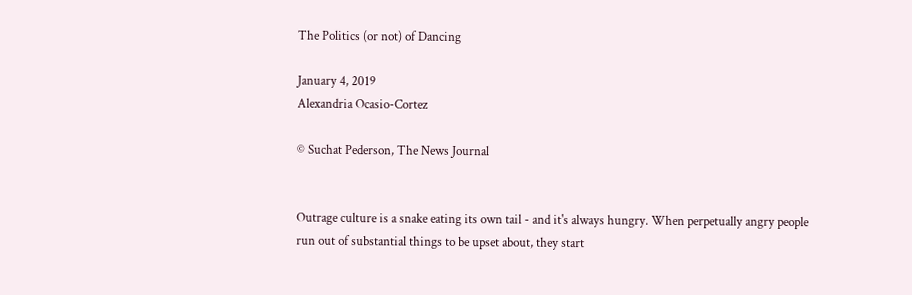The Politics (or not) of Dancing

January 4, 2019
Alexandria Ocasio-Cortez

© Suchat Pederson, The News Journal


Outrage culture is a snake eating its own tail - and it's always hungry. When perpetually angry people run out of substantial things to be upset about, they start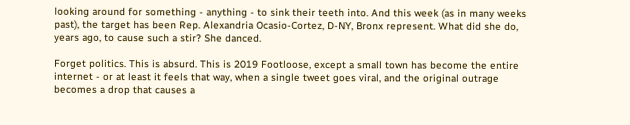looking around for something - anything - to sink their teeth into. And this week (as in many weeks past), the target has been Rep. Alexandria Ocasio-Cortez, D-NY, Bronx represent. What did she do, years ago, to cause such a stir? She danced.

Forget politics. This is absurd. This is 2019 Footloose, except a small town has become the entire internet - or at least it feels that way, when a single tweet goes viral, and the original outrage becomes a drop that causes a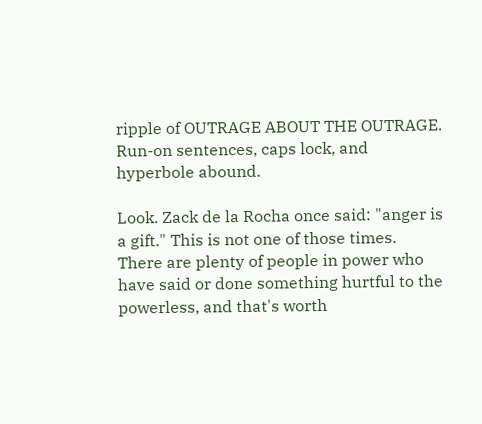ripple of OUTRAGE ABOUT THE OUTRAGE. Run-on sentences, caps lock, and hyperbole abound.

Look. Zack de la Rocha once said: "anger is a gift." This is not one of those times. There are plenty of people in power who have said or done something hurtful to the powerless, and that's worth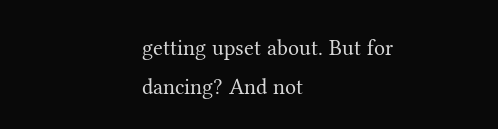getting upset about. But for dancing? And not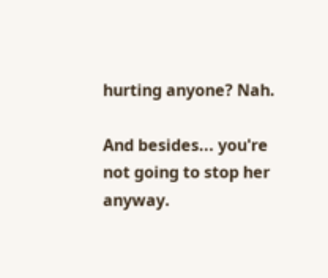hurting anyone? Nah.

And besides... you're not going to stop her anyway.